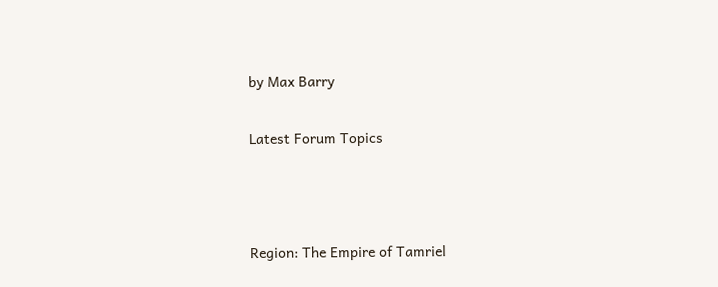by Max Barry

Latest Forum Topics



Region: The Empire of Tamriel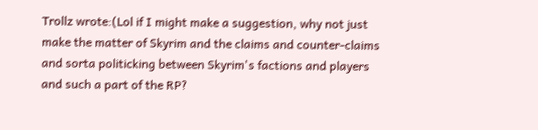Trollz wrote:(Lol if I might make a suggestion, why not just make the matter of Skyrim and the claims and counter-claims and sorta politicking between Skyrim's factions and players and such a part of the RP?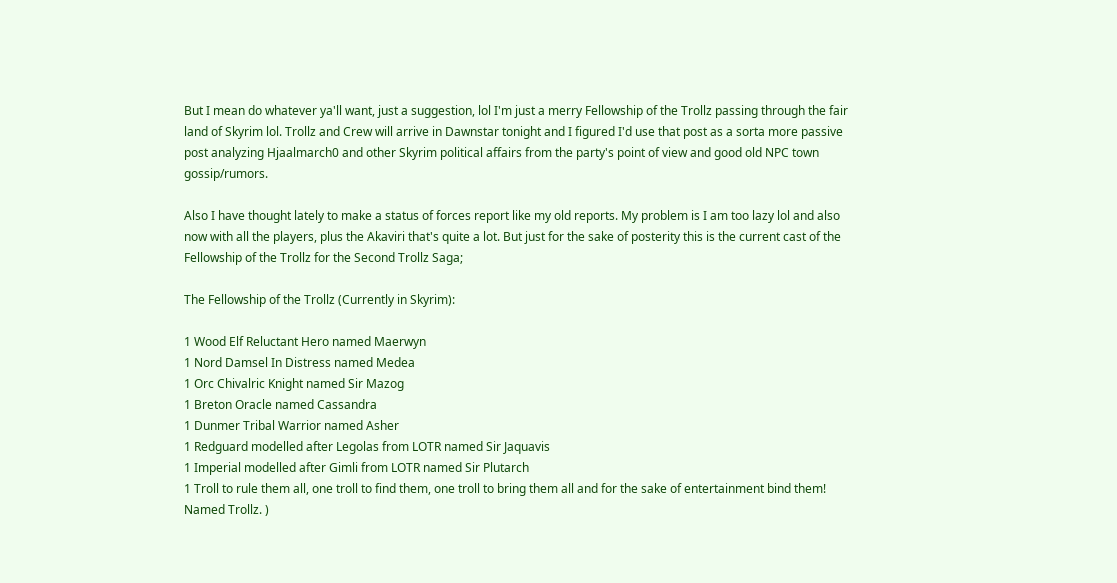But I mean do whatever ya'll want, just a suggestion, lol I'm just a merry Fellowship of the Trollz passing through the fair land of Skyrim lol. Trollz and Crew will arrive in Dawnstar tonight and I figured I'd use that post as a sorta more passive post analyzing Hjaalmarch0 and other Skyrim political affairs from the party's point of view and good old NPC town gossip/rumors.

Also I have thought lately to make a status of forces report like my old reports. My problem is I am too lazy lol and also now with all the players, plus the Akaviri that's quite a lot. But just for the sake of posterity this is the current cast of the Fellowship of the Trollz for the Second Trollz Saga;

The Fellowship of the Trollz (Currently in Skyrim):

1 Wood Elf Reluctant Hero named Maerwyn
1 Nord Damsel In Distress named Medea
1 Orc Chivalric Knight named Sir Mazog
1 Breton Oracle named Cassandra
1 Dunmer Tribal Warrior named Asher
1 Redguard modelled after Legolas from LOTR named Sir Jaquavis
1 Imperial modelled after Gimli from LOTR named Sir Plutarch
1 Troll to rule them all, one troll to find them, one troll to bring them all and for the sake of entertainment bind them! Named Trollz. )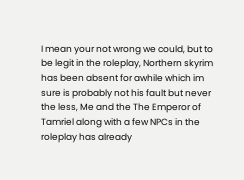I mean your not wrong we could, but to be legit in the roleplay, Northern skyrim has been absent for awhile which im sure is probably not his fault but never the less, Me and the The Emperor of Tamriel along with a few NPCs in the roleplay has already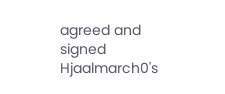agreed and signed Hjaalmarch0's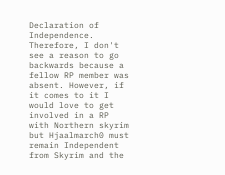Declaration of Independence. Therefore, I don't see a reason to go backwards because a fellow RP member was absent. However, if it comes to it I would love to get involved in a RP with Northern skyrim but Hjaalmarch0 must remain Independent from Skyrim and the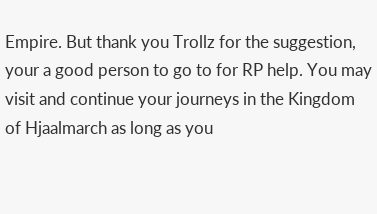Empire. But thank you Trollz for the suggestion, your a good person to go to for RP help. You may visit and continue your journeys in the Kingdom of Hjaalmarch as long as you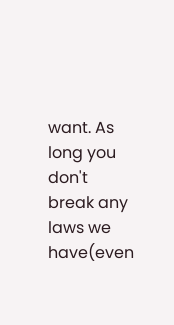want. As long you don't break any laws we have(even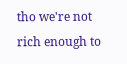tho we're not rich enough to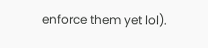enforce them yet lol).